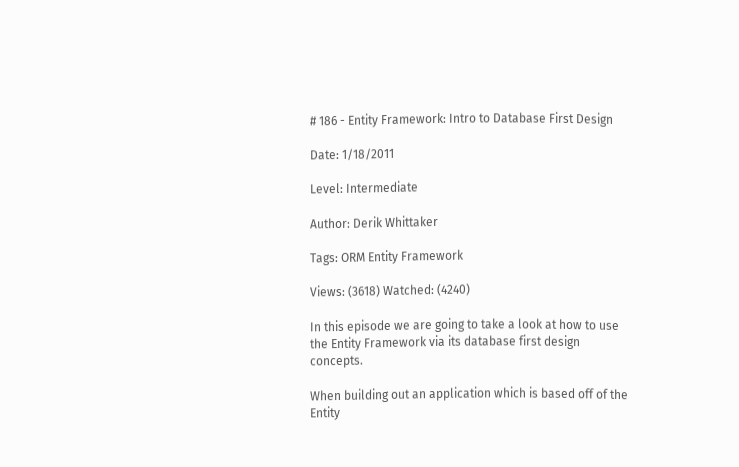# 186 - Entity Framework: Intro to Database First Design

Date: 1/18/2011

Level: Intermediate

Author: Derik Whittaker

Tags: ORM Entity Framework

Views: (3618) Watched: (4240)

In this episode we are going to take a look at how to use the Entity Framework via its database first design concepts.

When building out an application which is based off of the Entity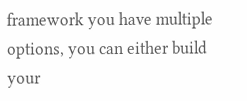framework you have multiple options, you can either build your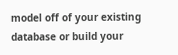model off of your existing database or build your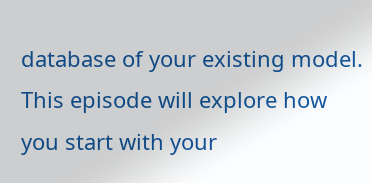database of your existing model. This episode will explore how you start with your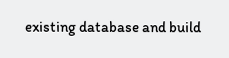existing database and build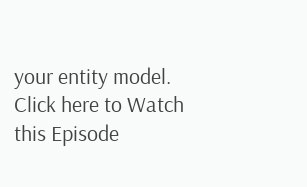your entity model.
Click here to Watch this Episode